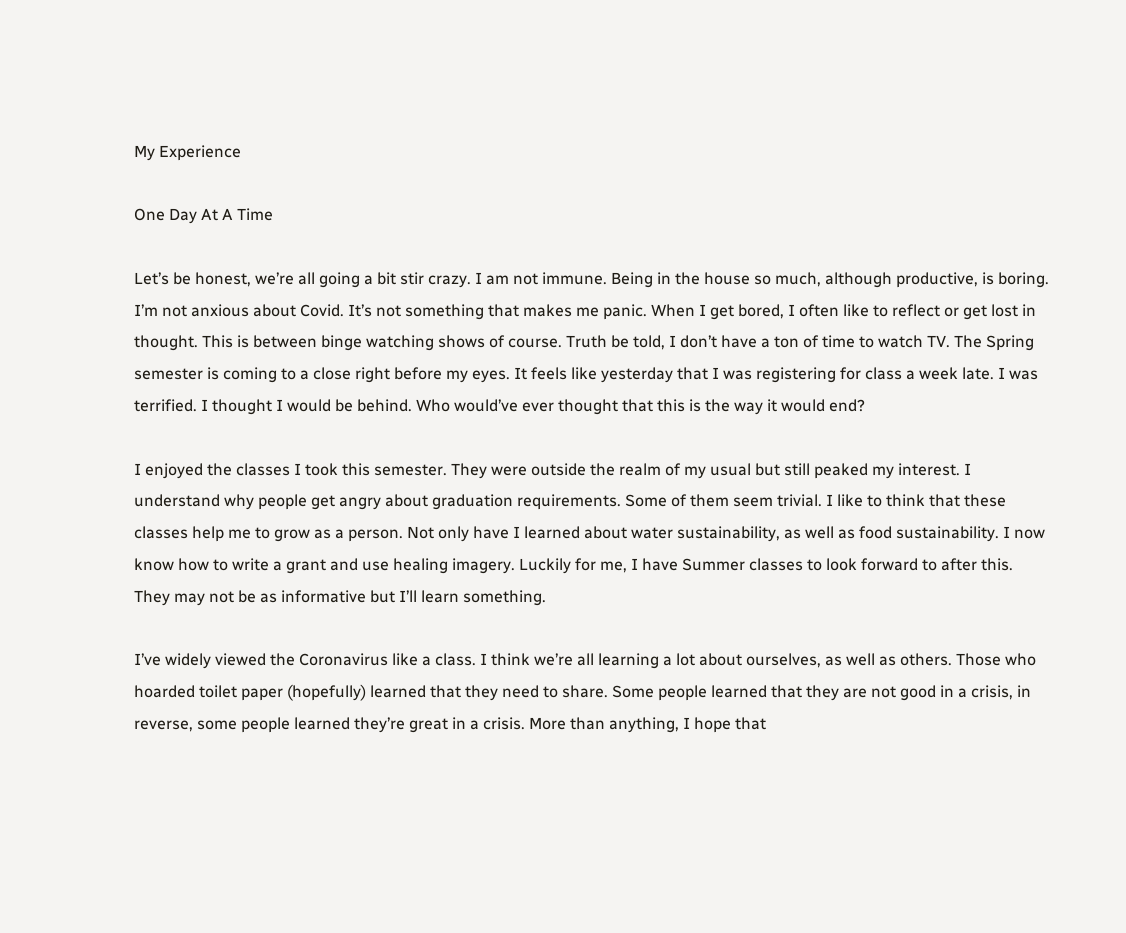My Experience

One Day At A Time

Let’s be honest, we’re all going a bit stir crazy. I am not immune. Being in the house so much, although productive, is boring. I’m not anxious about Covid. It’s not something that makes me panic. When I get bored, I often like to reflect or get lost in thought. This is between binge watching shows of course. Truth be told, I don’t have a ton of time to watch TV. The Spring semester is coming to a close right before my eyes. It feels like yesterday that I was registering for class a week late. I was terrified. I thought I would be behind. Who would’ve ever thought that this is the way it would end?

I enjoyed the classes I took this semester. They were outside the realm of my usual but still peaked my interest. I understand why people get angry about graduation requirements. Some of them seem trivial. I like to think that these classes help me to grow as a person. Not only have I learned about water sustainability, as well as food sustainability. I now know how to write a grant and use healing imagery. Luckily for me, I have Summer classes to look forward to after this. They may not be as informative but I’ll learn something.

I’ve widely viewed the Coronavirus like a class. I think we’re all learning a lot about ourselves, as well as others. Those who hoarded toilet paper (hopefully) learned that they need to share. Some people learned that they are not good in a crisis, in reverse, some people learned they’re great in a crisis. More than anything, I hope that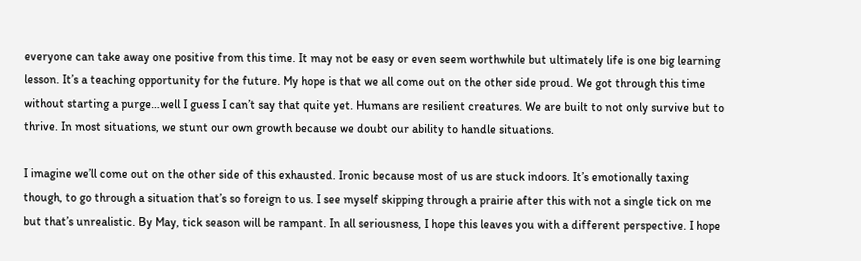everyone can take away one positive from this time. It may not be easy or even seem worthwhile but ultimately life is one big learning lesson. It’s a teaching opportunity for the future. My hope is that we all come out on the other side proud. We got through this time without starting a purge…well I guess I can’t say that quite yet. Humans are resilient creatures. We are built to not only survive but to thrive. In most situations, we stunt our own growth because we doubt our ability to handle situations.

I imagine we’ll come out on the other side of this exhausted. Ironic because most of us are stuck indoors. It’s emotionally taxing though, to go through a situation that’s so foreign to us. I see myself skipping through a prairie after this with not a single tick on me but that’s unrealistic. By May, tick season will be rampant. In all seriousness, I hope this leaves you with a different perspective. I hope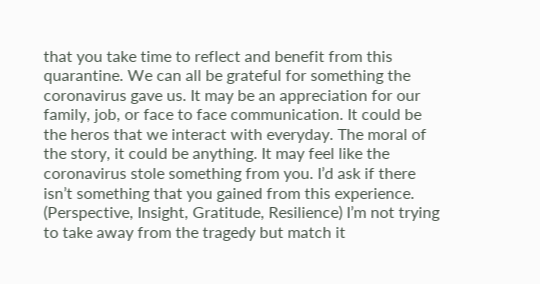that you take time to reflect and benefit from this quarantine. We can all be grateful for something the coronavirus gave us. It may be an appreciation for our family, job, or face to face communication. It could be the heros that we interact with everyday. The moral of the story, it could be anything. It may feel like the coronavirus stole something from you. I’d ask if there isn’t something that you gained from this experience. (Perspective, Insight, Gratitude, Resilience) I’m not trying to take away from the tragedy but match it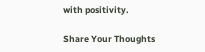with positivity.

Share Your Thoughts